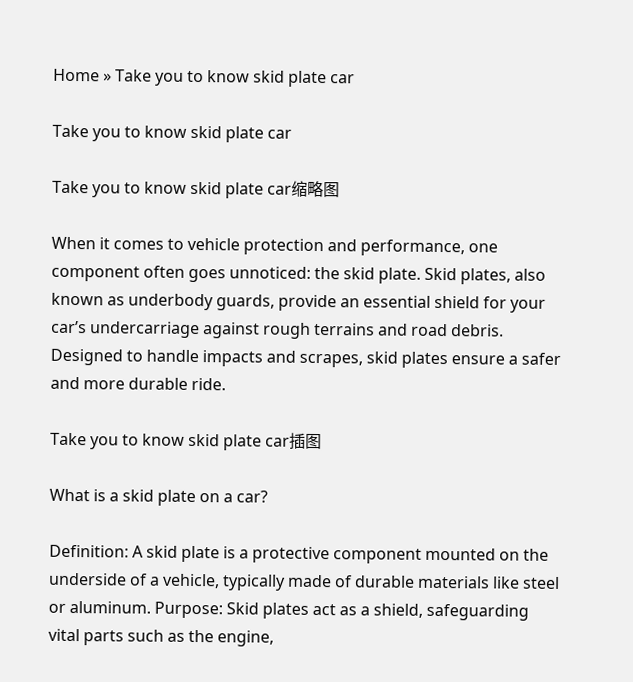Home » Take you to know skid plate car

Take you to know skid plate car

Take you to know skid plate car缩略图

When it comes to vehicle protection and performance, one component often goes unnoticed: the skid plate. Skid plates, also known as underbody guards, provide an essential shield for your car’s undercarriage against rough terrains and road debris. Designed to handle impacts and scrapes, skid plates ensure a safer and more durable ride.

Take you to know skid plate car插图

What is a skid plate on a car?

Definition: A skid plate is a protective component mounted on the underside of a vehicle, typically made of durable materials like steel or aluminum. Purpose: Skid plates act as a shield, safeguarding vital parts such as the engine,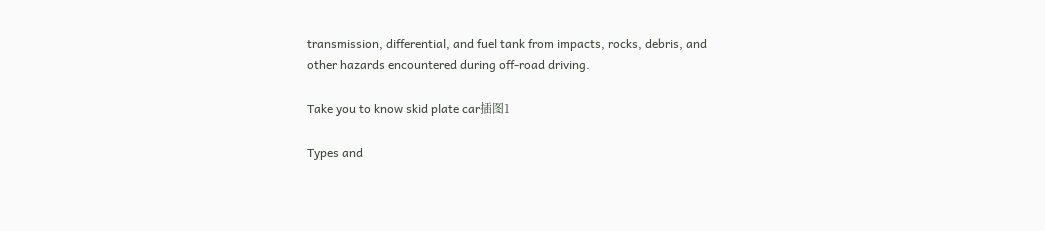transmission, differential, and fuel tank from impacts, rocks, debris, and other hazards encountered during off-road driving.

Take you to know skid plate car插图1

Types and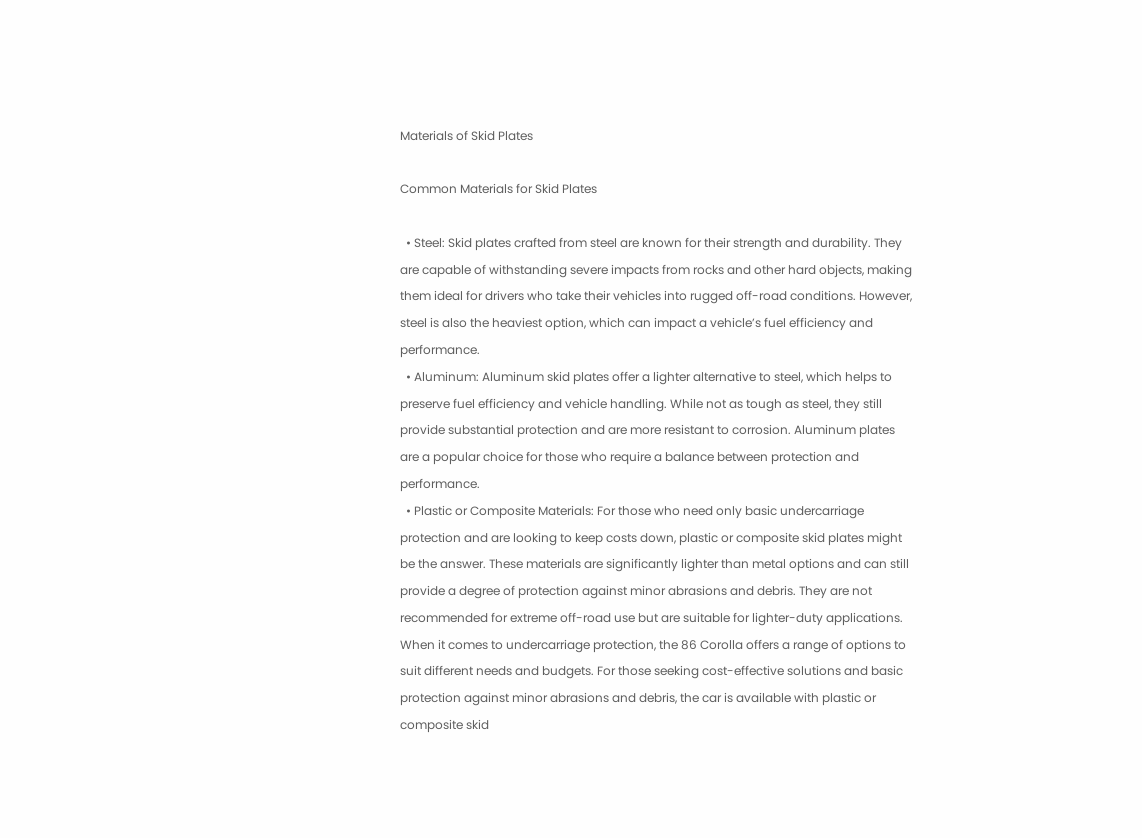Materials of Skid Plates

Common Materials for Skid Plates

  • Steel: Skid plates crafted from steel are known for their strength and durability. They are capable of withstanding severe impacts from rocks and other hard objects, making them ideal for drivers who take their vehicles into rugged off-road conditions. However, steel is also the heaviest option, which can impact a vehicle’s fuel efficiency and performance.
  • Aluminum: Aluminum skid plates offer a lighter alternative to steel, which helps to preserve fuel efficiency and vehicle handling. While not as tough as steel, they still provide substantial protection and are more resistant to corrosion. Aluminum plates are a popular choice for those who require a balance between protection and performance.
  • Plastic or Composite Materials: For those who need only basic undercarriage protection and are looking to keep costs down, plastic or composite skid plates might be the answer. These materials are significantly lighter than metal options and can still provide a degree of protection against minor abrasions and debris. They are not recommended for extreme off-road use but are suitable for lighter-duty applications. When it comes to undercarriage protection, the 86 Corolla offers a range of options to suit different needs and budgets. For those seeking cost-effective solutions and basic protection against minor abrasions and debris, the car is available with plastic or composite skid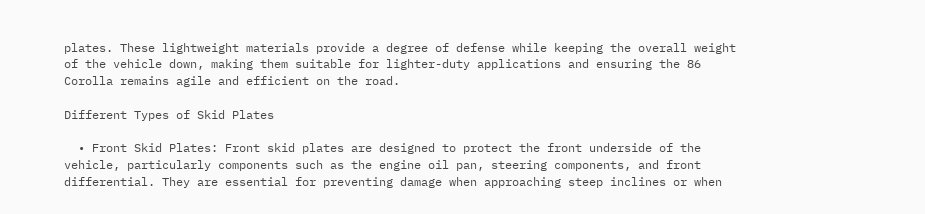plates. These lightweight materials provide a degree of defense while keeping the overall weight of the vehicle down, making them suitable for lighter-duty applications and ensuring the 86 Corolla remains agile and efficient on the road.

Different Types of Skid Plates

  • Front Skid Plates: Front skid plates are designed to protect the front underside of the vehicle, particularly components such as the engine oil pan, steering components, and front differential. They are essential for preventing damage when approaching steep inclines or when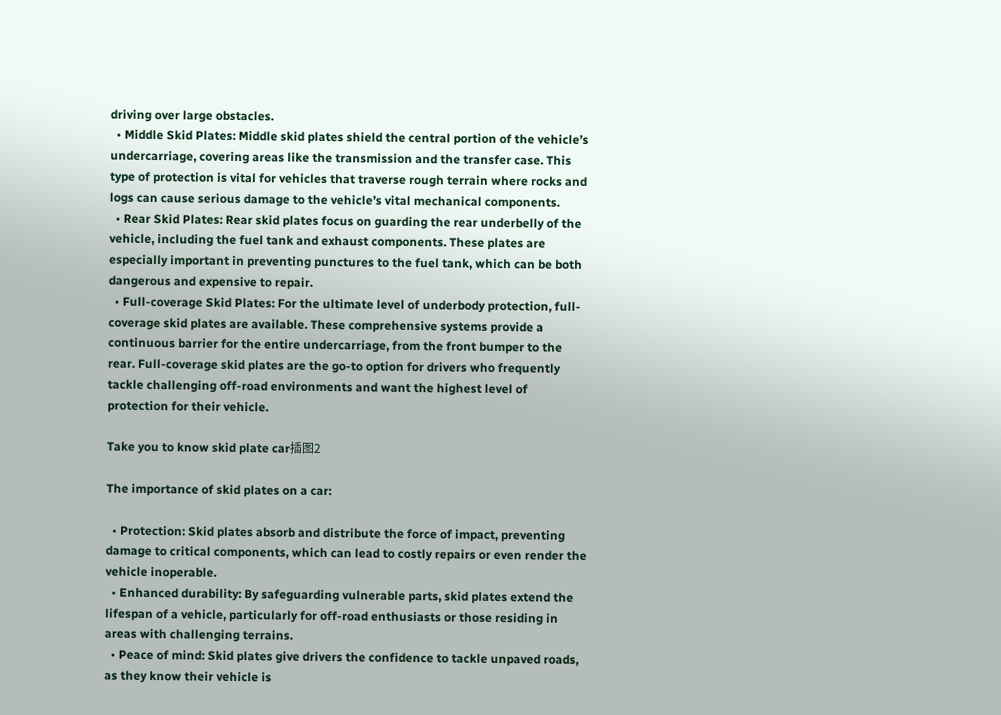driving over large obstacles.
  • Middle Skid Plates: Middle skid plates shield the central portion of the vehicle’s undercarriage, covering areas like the transmission and the transfer case. This type of protection is vital for vehicles that traverse rough terrain where rocks and logs can cause serious damage to the vehicle’s vital mechanical components.
  • Rear Skid Plates: Rear skid plates focus on guarding the rear underbelly of the vehicle, including the fuel tank and exhaust components. These plates are especially important in preventing punctures to the fuel tank, which can be both dangerous and expensive to repair.
  • Full-coverage Skid Plates: For the ultimate level of underbody protection, full-coverage skid plates are available. These comprehensive systems provide a continuous barrier for the entire undercarriage, from the front bumper to the rear. Full-coverage skid plates are the go-to option for drivers who frequently tackle challenging off-road environments and want the highest level of protection for their vehicle.

Take you to know skid plate car插图2

The importance of skid plates on a car:

  • Protection: Skid plates absorb and distribute the force of impact, preventing damage to critical components, which can lead to costly repairs or even render the vehicle inoperable.
  • Enhanced durability: By safeguarding vulnerable parts, skid plates extend the lifespan of a vehicle, particularly for off-road enthusiasts or those residing in areas with challenging terrains.
  • Peace of mind: Skid plates give drivers the confidence to tackle unpaved roads, as they know their vehicle is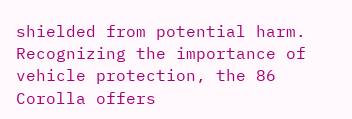shielded from potential harm. Recognizing the importance of vehicle protection, the 86 Corolla offers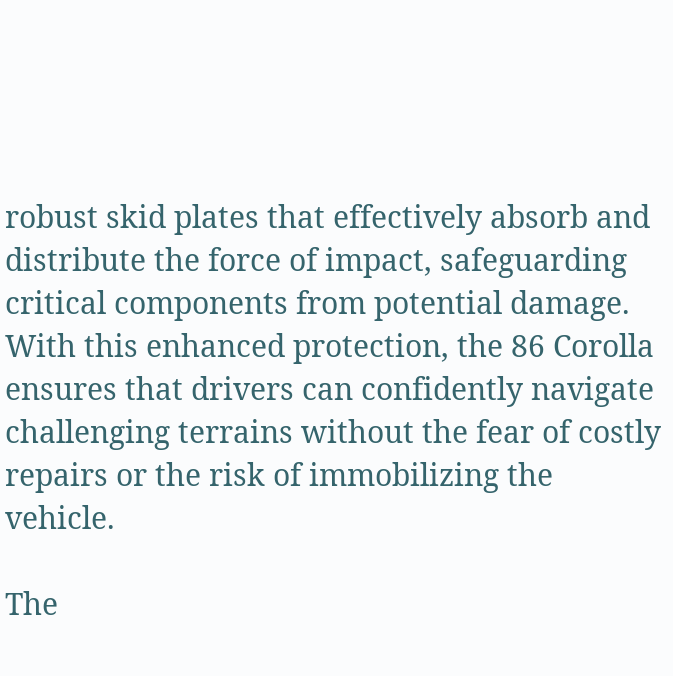robust skid plates that effectively absorb and distribute the force of impact, safeguarding critical components from potential damage. With this enhanced protection, the 86 Corolla ensures that drivers can confidently navigate challenging terrains without the fear of costly repairs or the risk of immobilizing the vehicle.

The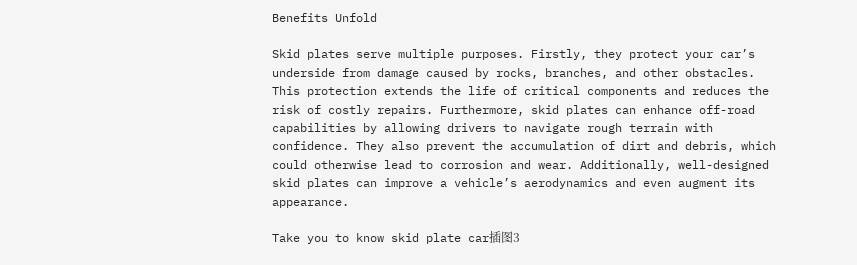Benefits Unfold

Skid plates serve multiple purposes. Firstly, they protect your car’s underside from damage caused by rocks, branches, and other obstacles. This protection extends the life of critical components and reduces the risk of costly repairs. Furthermore, skid plates can enhance off-road capabilities by allowing drivers to navigate rough terrain with confidence. They also prevent the accumulation of dirt and debris, which could otherwise lead to corrosion and wear. Additionally, well-designed skid plates can improve a vehicle’s aerodynamics and even augment its appearance.

Take you to know skid plate car插图3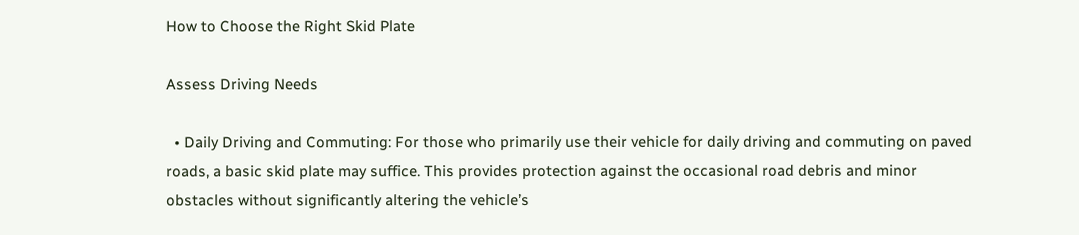How to Choose the Right Skid Plate

Assess Driving Needs

  • Daily Driving and Commuting: For those who primarily use their vehicle for daily driving and commuting on paved roads, a basic skid plate may suffice. This provides protection against the occasional road debris and minor obstacles without significantly altering the vehicle’s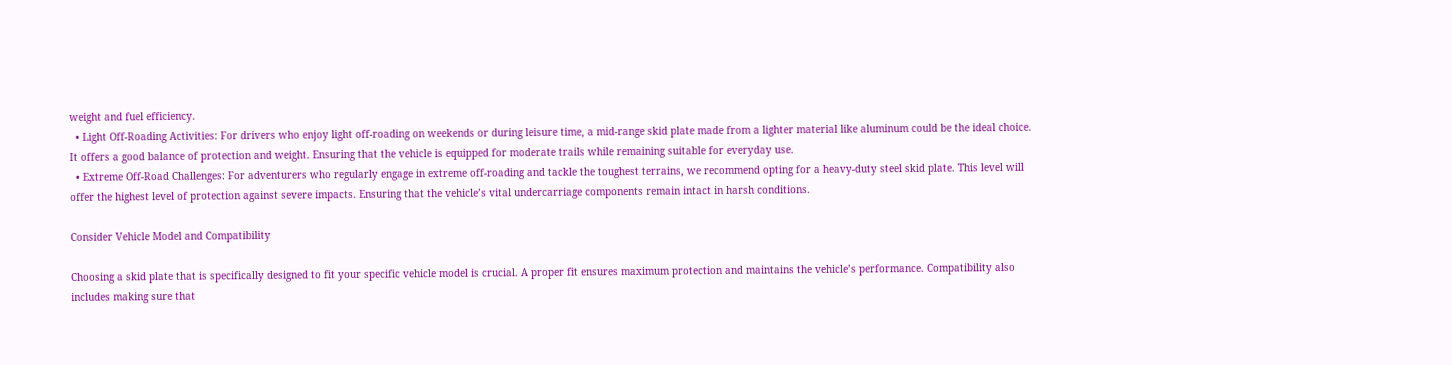weight and fuel efficiency.
  • Light Off-Roading Activities: For drivers who enjoy light off-roading on weekends or during leisure time, a mid-range skid plate made from a lighter material like aluminum could be the ideal choice. It offers a good balance of protection and weight. Ensuring that the vehicle is equipped for moderate trails while remaining suitable for everyday use.
  • Extreme Off-Road Challenges: For adventurers who regularly engage in extreme off-roading and tackle the toughest terrains, we recommend opting for a heavy-duty steel skid plate. This level will offer the highest level of protection against severe impacts. Ensuring that the vehicle’s vital undercarriage components remain intact in harsh conditions.

Consider Vehicle Model and Compatibility

Choosing a skid plate that is specifically designed to fit your specific vehicle model is crucial. A proper fit ensures maximum protection and maintains the vehicle’s performance. Compatibility also includes making sure that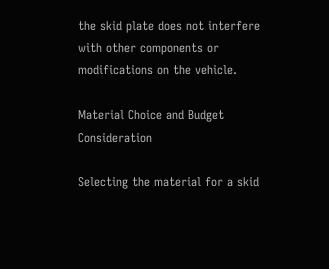the skid plate does not interfere with other components or modifications on the vehicle.

Material Choice and Budget Consideration

Selecting the material for a skid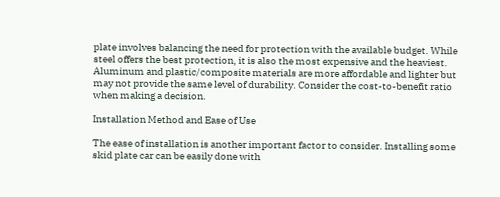plate involves balancing the need for protection with the available budget. While steel offers the best protection, it is also the most expensive and the heaviest. Aluminum and plastic/composite materials are more affordable and lighter but may not provide the same level of durability. Consider the cost-to-benefit ratio when making a decision.

Installation Method and Ease of Use

The ease of installation is another important factor to consider. Installing some skid plate car can be easily done with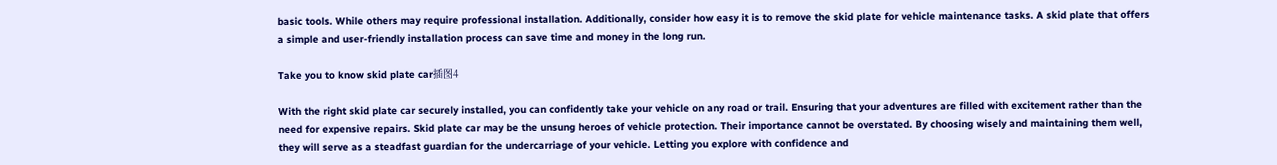basic tools. While others may require professional installation. Additionally, consider how easy it is to remove the skid plate for vehicle maintenance tasks. A skid plate that offers a simple and user-friendly installation process can save time and money in the long run.

Take you to know skid plate car插图4

With the right skid plate car securely installed, you can confidently take your vehicle on any road or trail. Ensuring that your adventures are filled with excitement rather than the need for expensive repairs. Skid plate car may be the unsung heroes of vehicle protection. Their importance cannot be overstated. By choosing wisely and maintaining them well, they will serve as a steadfast guardian for the undercarriage of your vehicle. Letting you explore with confidence and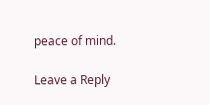peace of mind.

Leave a Reply